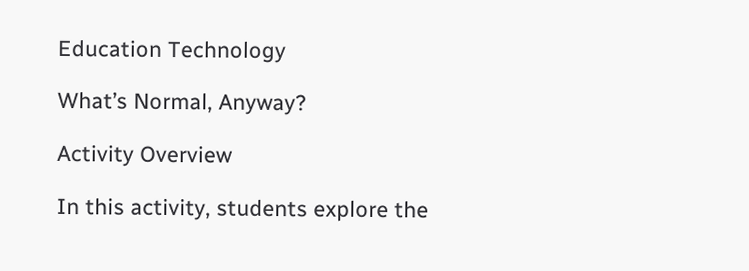Education Technology

What’s Normal, Anyway?

Activity Overview

In this activity, students explore the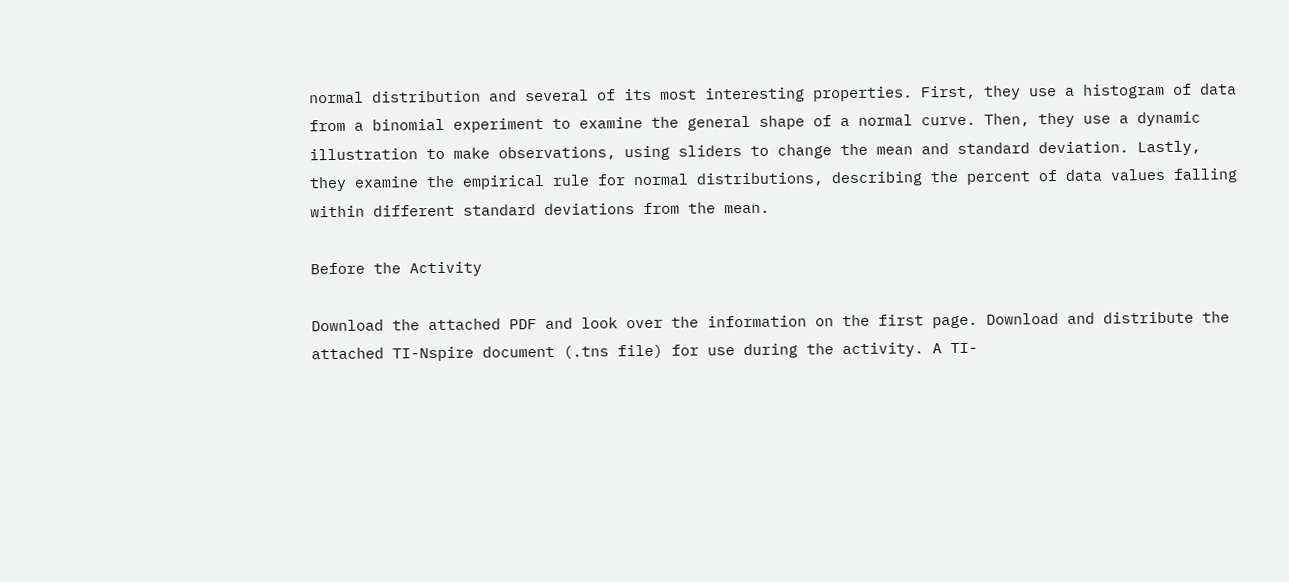normal distribution and several of its most interesting properties. First, they use a histogram of data from a binomial experiment to examine the general shape of a normal curve. Then, they use a dynamic illustration to make observations, using sliders to change the mean and standard deviation. Lastly, they examine the empirical rule for normal distributions, describing the percent of data values falling within different standard deviations from the mean.

Before the Activity

Download the attached PDF and look over the information on the first page. Download and distribute the attached TI-Nspire document (.tns file) for use during the activity. A TI-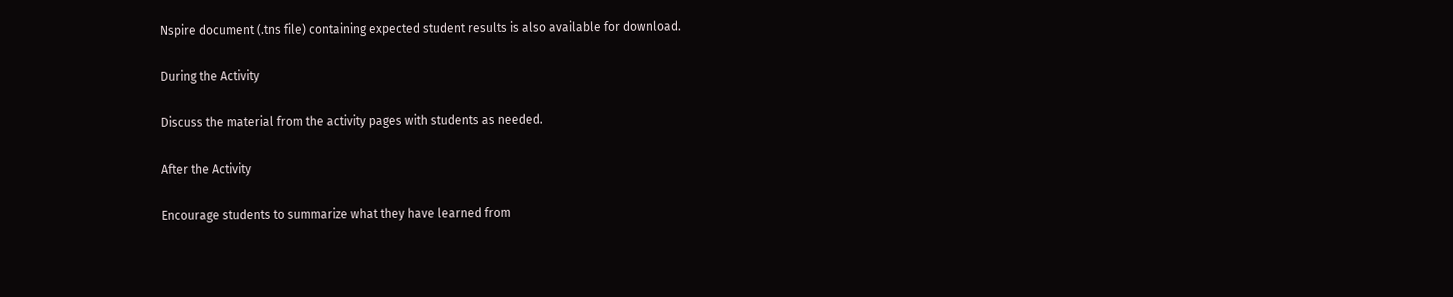Nspire document (.tns file) containing expected student results is also available for download.

During the Activity

Discuss the material from the activity pages with students as needed.

After the Activity

Encourage students to summarize what they have learned from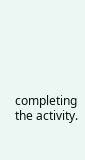completing the activity.